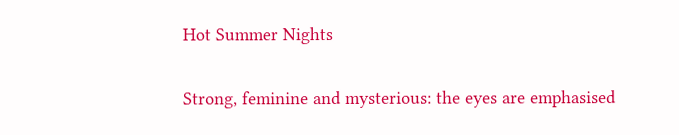Hot Summer Nights

Strong, feminine and mysterious: the eyes are emphasised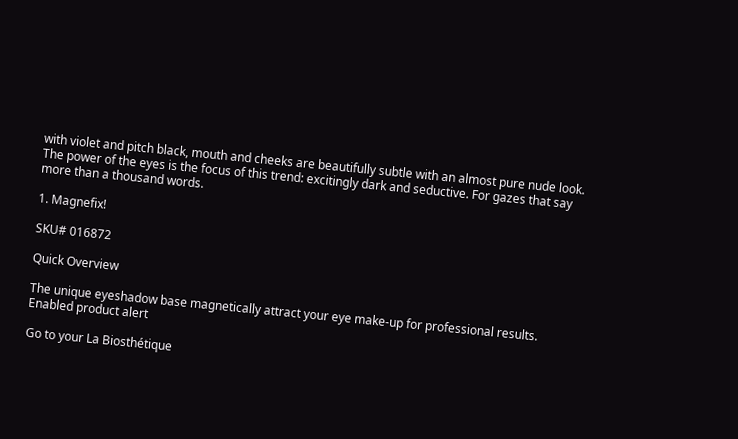with violet and pitch black, mouth and cheeks are beautifully subtle with an almost pure nude look. The power of the eyes is the focus of this trend: excitingly dark and seductive. For gazes that say more than a thousand words.

1. Magnefix!

SKU# 016872

Quick Overview

The unique eyeshadow base magnetically attract your eye make-up for professional results.
Enabled product alert

Go to your La Biosthétique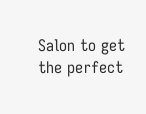Salon to get the perfect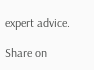expert advice.

Share on